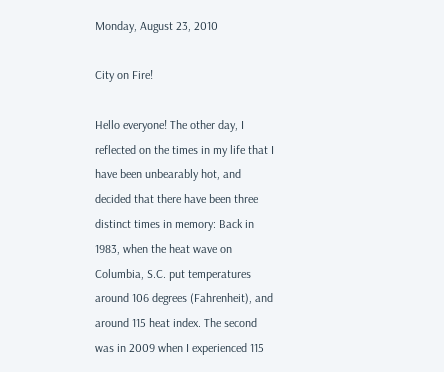Monday, August 23, 2010

City on Fire!

Hello everyone! The other day, I reflected on the times in my life that I have been unbearably hot, and decided that there have been three distinct times in memory: Back in 1983, when the heat wave on Columbia, S.C. put temperatures around 106 degrees (Fahrenheit), and around 115 heat index. The second was in 2009 when I experienced 115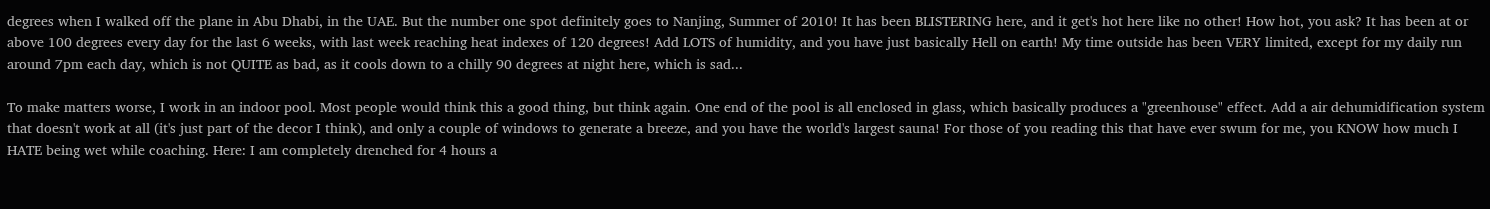degrees when I walked off the plane in Abu Dhabi, in the UAE. But the number one spot definitely goes to Nanjing, Summer of 2010! It has been BLISTERING here, and it get's hot here like no other! How hot, you ask? It has been at or above 100 degrees every day for the last 6 weeks, with last week reaching heat indexes of 120 degrees! Add LOTS of humidity, and you have just basically Hell on earth! My time outside has been VERY limited, except for my daily run around 7pm each day, which is not QUITE as bad, as it cools down to a chilly 90 degrees at night here, which is sad...

To make matters worse, I work in an indoor pool. Most people would think this a good thing, but think again. One end of the pool is all enclosed in glass, which basically produces a "greenhouse" effect. Add a air dehumidification system that doesn't work at all (it's just part of the decor I think), and only a couple of windows to generate a breeze, and you have the world's largest sauna! For those of you reading this that have ever swum for me, you KNOW how much I HATE being wet while coaching. Here: I am completely drenched for 4 hours a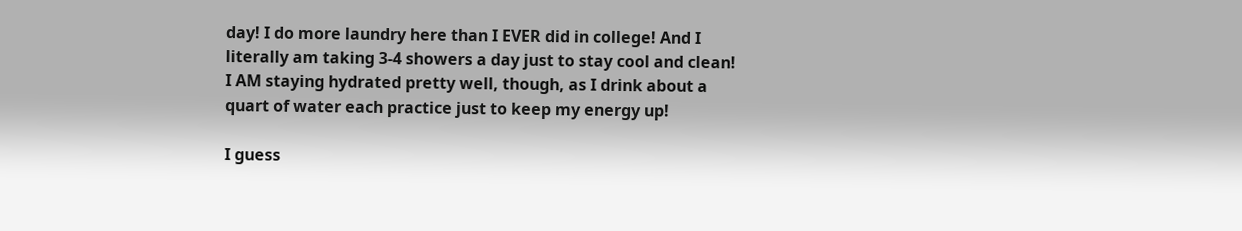day! I do more laundry here than I EVER did in college! And I literally am taking 3-4 showers a day just to stay cool and clean! I AM staying hydrated pretty well, though, as I drink about a quart of water each practice just to keep my energy up!

I guess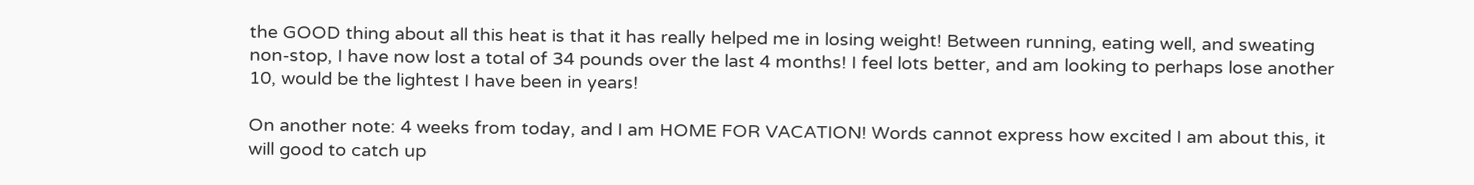the GOOD thing about all this heat is that it has really helped me in losing weight! Between running, eating well, and sweating non-stop, I have now lost a total of 34 pounds over the last 4 months! I feel lots better, and am looking to perhaps lose another 10, would be the lightest I have been in years!

On another note: 4 weeks from today, and I am HOME FOR VACATION! Words cannot express how excited I am about this, it will good to catch up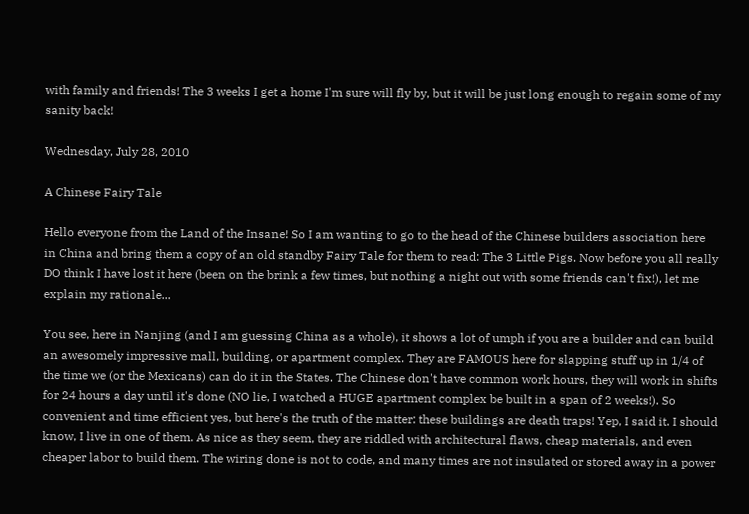with family and friends! The 3 weeks I get a home I'm sure will fly by, but it will be just long enough to regain some of my sanity back!

Wednesday, July 28, 2010

A Chinese Fairy Tale

Hello everyone from the Land of the Insane! So I am wanting to go to the head of the Chinese builders association here in China and bring them a copy of an old standby Fairy Tale for them to read: The 3 Little Pigs. Now before you all really DO think I have lost it here (been on the brink a few times, but nothing a night out with some friends can't fix!), let me explain my rationale...

You see, here in Nanjing (and I am guessing China as a whole), it shows a lot of umph if you are a builder and can build an awesomely impressive mall, building, or apartment complex. They are FAMOUS here for slapping stuff up in 1/4 of the time we (or the Mexicans) can do it in the States. The Chinese don't have common work hours, they will work in shifts for 24 hours a day until it's done (NO lie, I watched a HUGE apartment complex be built in a span of 2 weeks!). So convenient and time efficient yes, but here's the truth of the matter: these buildings are death traps! Yep, I said it. I should know, I live in one of them. As nice as they seem, they are riddled with architectural flaws, cheap materials, and even cheaper labor to build them. The wiring done is not to code, and many times are not insulated or stored away in a power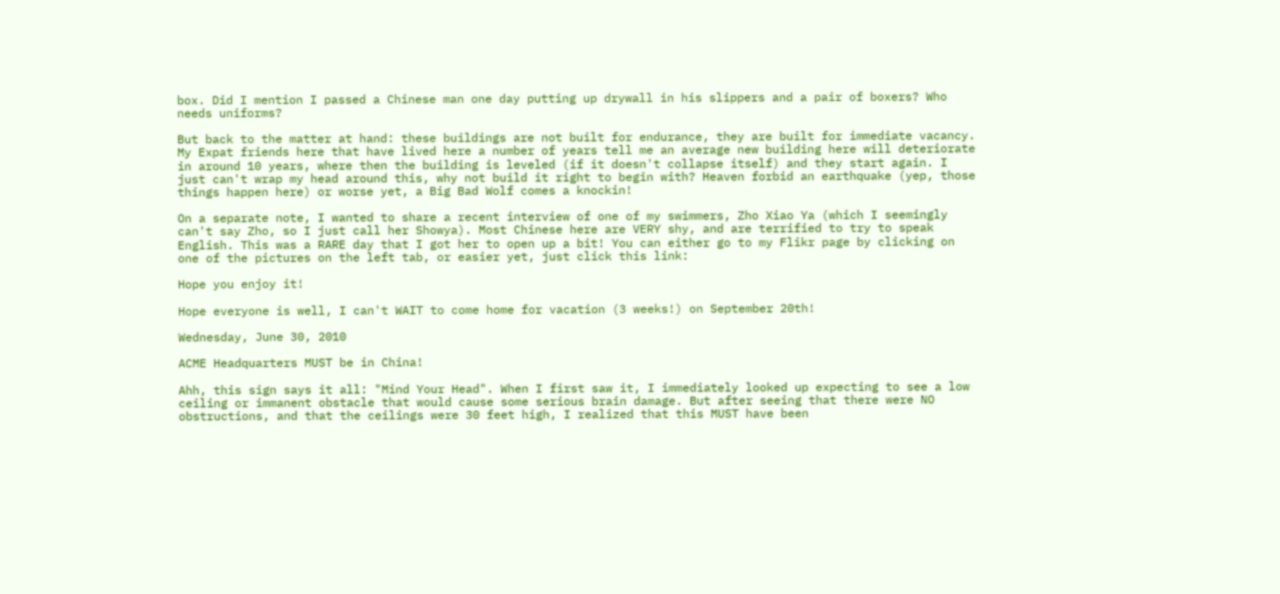box. Did I mention I passed a Chinese man one day putting up drywall in his slippers and a pair of boxers? Who needs uniforms?

But back to the matter at hand: these buildings are not built for endurance, they are built for immediate vacancy. My Expat friends here that have lived here a number of years tell me an average new building here will deteriorate in around 10 years, where then the building is leveled (if it doesn't collapse itself) and they start again. I just can't wrap my head around this, why not build it right to begin with? Heaven forbid an earthquake (yep, those things happen here) or worse yet, a Big Bad Wolf comes a knockin!

On a separate note, I wanted to share a recent interview of one of my swimmers, Zho Xiao Ya (which I seemingly can't say Zho, so I just call her Showya). Most Chinese here are VERY shy, and are terrified to try to speak English. This was a RARE day that I got her to open up a bit! You can either go to my Flikr page by clicking on one of the pictures on the left tab, or easier yet, just click this link:

Hope you enjoy it!

Hope everyone is well, I can't WAIT to come home for vacation (3 weeks!) on September 20th!

Wednesday, June 30, 2010

ACME Headquarters MUST be in China!

Ahh, this sign says it all: "Mind Your Head". When I first saw it, I immediately looked up expecting to see a low ceiling or immanent obstacle that would cause some serious brain damage. But after seeing that there were NO obstructions, and that the ceilings were 30 feet high, I realized that this MUST have been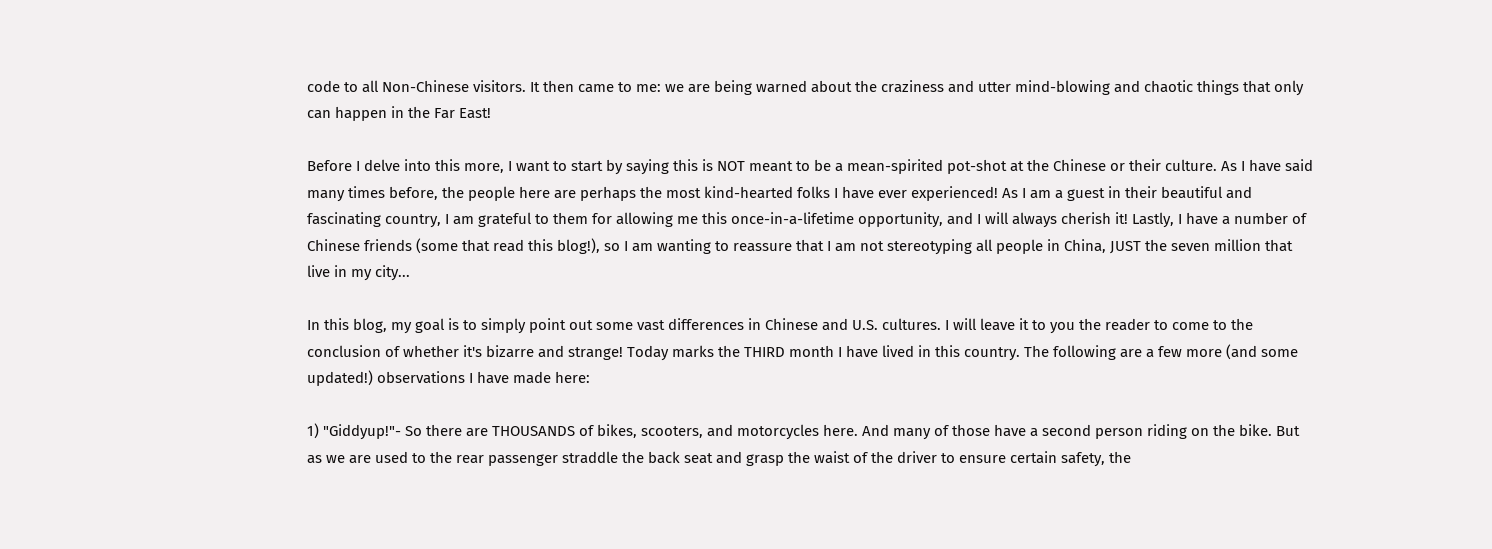code to all Non-Chinese visitors. It then came to me: we are being warned about the craziness and utter mind-blowing and chaotic things that only can happen in the Far East!

Before I delve into this more, I want to start by saying this is NOT meant to be a mean-spirited pot-shot at the Chinese or their culture. As I have said many times before, the people here are perhaps the most kind-hearted folks I have ever experienced! As I am a guest in their beautiful and fascinating country, I am grateful to them for allowing me this once-in-a-lifetime opportunity, and I will always cherish it! Lastly, I have a number of Chinese friends (some that read this blog!), so I am wanting to reassure that I am not stereotyping all people in China, JUST the seven million that live in my city...

In this blog, my goal is to simply point out some vast differences in Chinese and U.S. cultures. I will leave it to you the reader to come to the conclusion of whether it's bizarre and strange! Today marks the THIRD month I have lived in this country. The following are a few more (and some updated!) observations I have made here:

1) "Giddyup!"- So there are THOUSANDS of bikes, scooters, and motorcycles here. And many of those have a second person riding on the bike. But as we are used to the rear passenger straddle the back seat and grasp the waist of the driver to ensure certain safety, the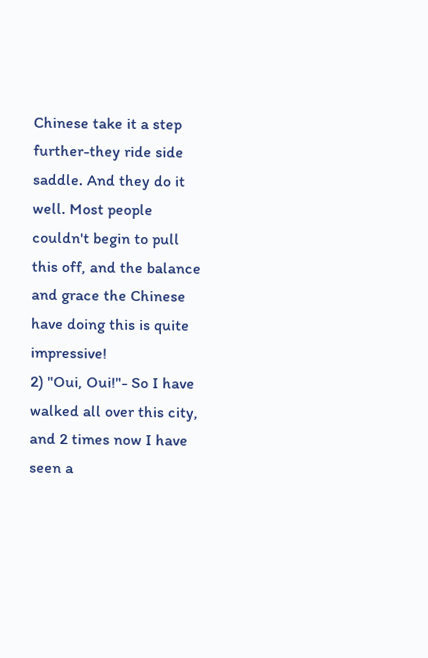Chinese take it a step further-they ride side saddle. And they do it well. Most people couldn't begin to pull this off, and the balance and grace the Chinese have doing this is quite impressive!
2) "Oui, Oui!"- So I have walked all over this city, and 2 times now I have seen a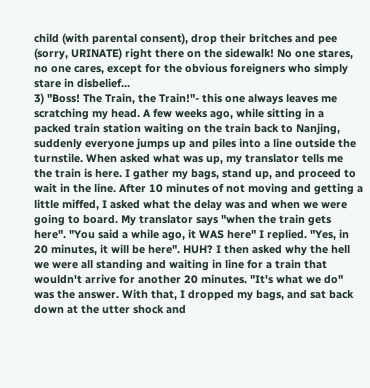child (with parental consent), drop their britches and pee (sorry, URINATE) right there on the sidewalk! No one stares, no one cares, except for the obvious foreigners who simply stare in disbelief...
3) "Boss! The Train, the Train!"- this one always leaves me scratching my head. A few weeks ago, while sitting in a packed train station waiting on the train back to Nanjing, suddenly everyone jumps up and piles into a line outside the turnstile. When asked what was up, my translator tells me the train is here. I gather my bags, stand up, and proceed to wait in the line. After 10 minutes of not moving and getting a little miffed, I asked what the delay was and when we were going to board. My translator says "when the train gets here". "You said a while ago, it WAS here" I replied. "Yes, in 20 minutes, it will be here". HUH? I then asked why the hell we were all standing and waiting in line for a train that wouldn't arrive for another 20 minutes. "It's what we do" was the answer. With that, I dropped my bags, and sat back down at the utter shock and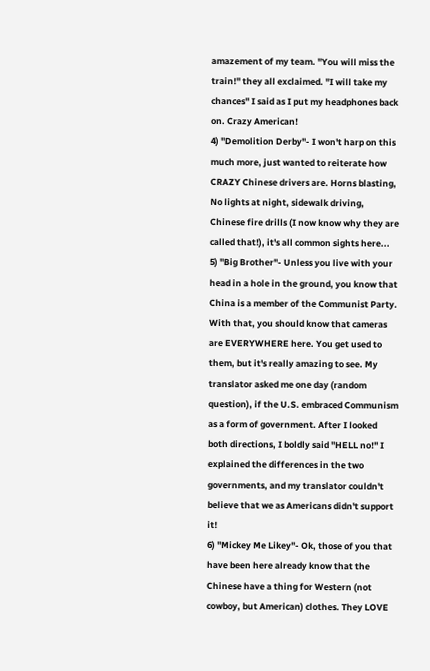amazement of my team. "You will miss the train!" they all exclaimed. "I will take my chances" I said as I put my headphones back on. Crazy American!
4) "Demolition Derby"- I won't harp on this much more, just wanted to reiterate how CRAZY Chinese drivers are. Horns blasting, No lights at night, sidewalk driving, Chinese fire drills (I now know why they are called that!), it's all common sights here...
5) "Big Brother"- Unless you live with your head in a hole in the ground, you know that China is a member of the Communist Party. With that, you should know that cameras are EVERYWHERE here. You get used to them, but it's really amazing to see. My translator asked me one day (random question), if the U.S. embraced Communism as a form of government. After I looked both directions, I boldly said "HELL no!" I explained the differences in the two governments, and my translator couldn't believe that we as Americans didn't support it!
6) "Mickey Me Likey"- Ok, those of you that have been here already know that the Chinese have a thing for Western (not cowboy, but American) clothes. They LOVE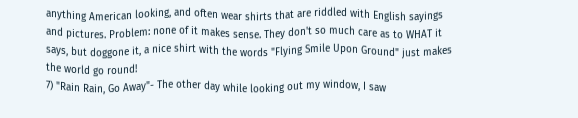anything American looking, and often wear shirts that are riddled with English sayings and pictures. Problem: none of it makes sense. They don't so much care as to WHAT it says, but doggone it, a nice shirt with the words "Flying Smile Upon Ground" just makes the world go round!
7) "Rain Rain, Go Away"- The other day while looking out my window, I saw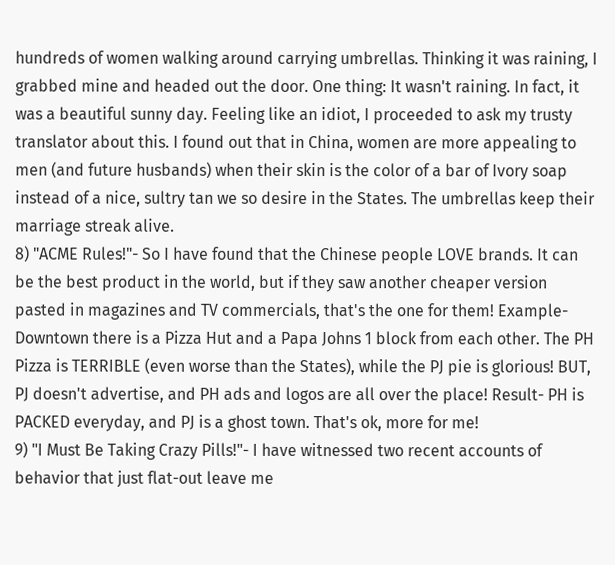hundreds of women walking around carrying umbrellas. Thinking it was raining, I grabbed mine and headed out the door. One thing: It wasn't raining. In fact, it was a beautiful sunny day. Feeling like an idiot, I proceeded to ask my trusty translator about this. I found out that in China, women are more appealing to men (and future husbands) when their skin is the color of a bar of Ivory soap instead of a nice, sultry tan we so desire in the States. The umbrellas keep their marriage streak alive.
8) "ACME Rules!"- So I have found that the Chinese people LOVE brands. It can be the best product in the world, but if they saw another cheaper version pasted in magazines and TV commercials, that's the one for them! Example- Downtown there is a Pizza Hut and a Papa Johns 1 block from each other. The PH Pizza is TERRIBLE (even worse than the States), while the PJ pie is glorious! BUT, PJ doesn't advertise, and PH ads and logos are all over the place! Result- PH is PACKED everyday, and PJ is a ghost town. That's ok, more for me!
9) "I Must Be Taking Crazy Pills!"- I have witnessed two recent accounts of behavior that just flat-out leave me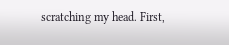scratching my head. First,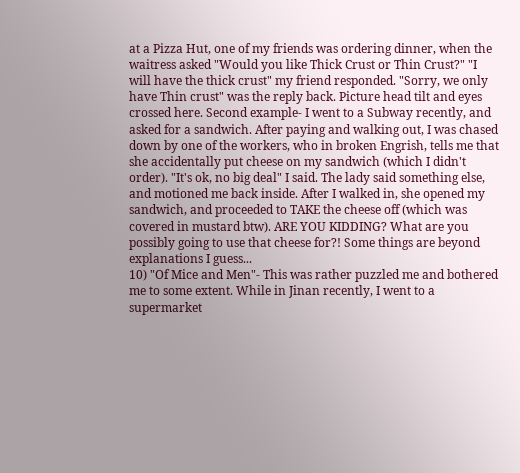at a Pizza Hut, one of my friends was ordering dinner, when the waitress asked "Would you like Thick Crust or Thin Crust?" "I will have the thick crust" my friend responded. "Sorry, we only have Thin crust" was the reply back. Picture head tilt and eyes crossed here. Second example- I went to a Subway recently, and asked for a sandwich. After paying and walking out, I was chased down by one of the workers, who in broken Engrish, tells me that she accidentally put cheese on my sandwich (which I didn't order). "It's ok, no big deal" I said. The lady said something else, and motioned me back inside. After I walked in, she opened my sandwich, and proceeded to TAKE the cheese off (which was covered in mustard btw). ARE YOU KIDDING? What are you possibly going to use that cheese for?! Some things are beyond explanations I guess...
10) "Of Mice and Men"- This was rather puzzled me and bothered me to some extent. While in Jinan recently, I went to a supermarket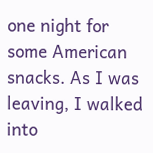one night for some American snacks. As I was leaving, I walked into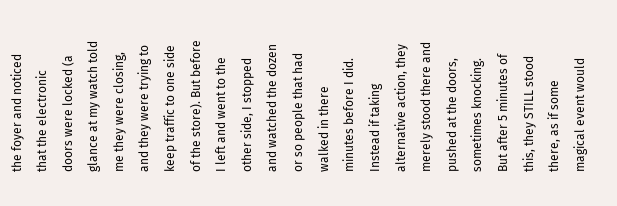the foyer and noticed that the electronic doors were locked (a glance at my watch told me they were closing, and they were trying to keep traffic to one side of the store). But before I left and went to the other side, I stopped and watched the dozen or so people that had walked in there minutes before I did. Instead if taking alternative action, they merely stood there and pushed at the doors, sometimes knocking. But after 5 minutes of this, they STILL stood there, as if some magical event would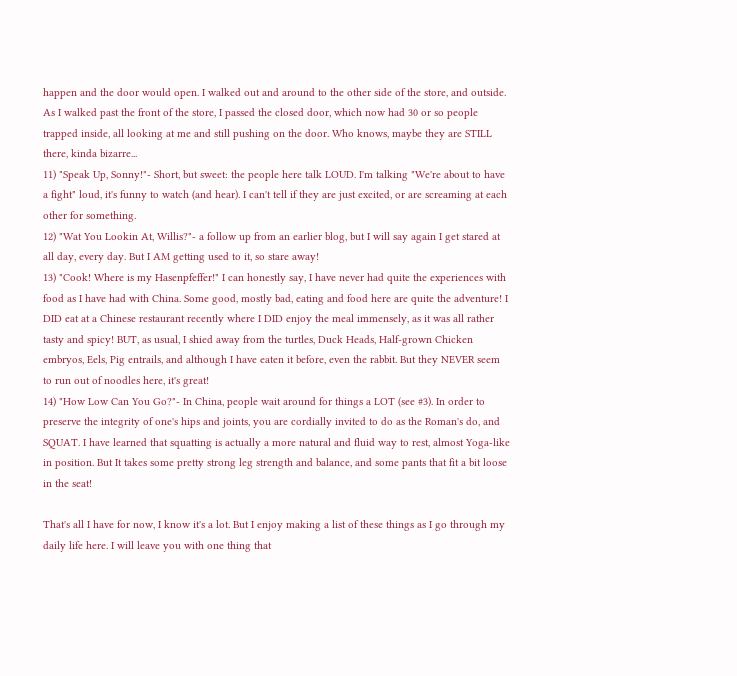happen and the door would open. I walked out and around to the other side of the store, and outside. As I walked past the front of the store, I passed the closed door, which now had 30 or so people trapped inside, all looking at me and still pushing on the door. Who knows, maybe they are STILL there, kinda bizarre...
11) "Speak Up, Sonny!"- Short, but sweet: the people here talk LOUD. I'm talking "We're about to have a fight" loud, it's funny to watch (and hear). I can't tell if they are just excited, or are screaming at each other for something.
12) "Wat You Lookin At, Willis?"- a follow up from an earlier blog, but I will say again I get stared at all day, every day. But I AM getting used to it, so stare away!
13) "Cook! Where is my Hasenpfeffer!" I can honestly say, I have never had quite the experiences with food as I have had with China. Some good, mostly bad, eating and food here are quite the adventure! I DID eat at a Chinese restaurant recently where I DID enjoy the meal immensely, as it was all rather tasty and spicy! BUT, as usual, I shied away from the turtles, Duck Heads, Half-grown Chicken embryos, Eels, Pig entrails, and although I have eaten it before, even the rabbit. But they NEVER seem to run out of noodles here, it's great!
14) "How Low Can You Go?"- In China, people wait around for things a LOT (see #3). In order to preserve the integrity of one's hips and joints, you are cordially invited to do as the Roman's do, and SQUAT. I have learned that squatting is actually a more natural and fluid way to rest, almost Yoga-like in position. But It takes some pretty strong leg strength and balance, and some pants that fit a bit loose in the seat!

That's all I have for now, I know it's a lot. But I enjoy making a list of these things as I go through my daily life here. I will leave you with one thing that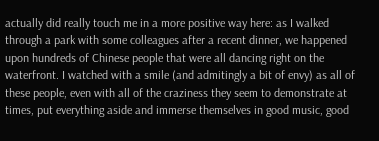actually did really touch me in a more positive way here: as I walked through a park with some colleagues after a recent dinner, we happened upon hundreds of Chinese people that were all dancing right on the waterfront. I watched with a smile (and admitingly a bit of envy) as all of these people, even with all of the craziness they seem to demonstrate at times, put everything aside and immerse themselves in good music, good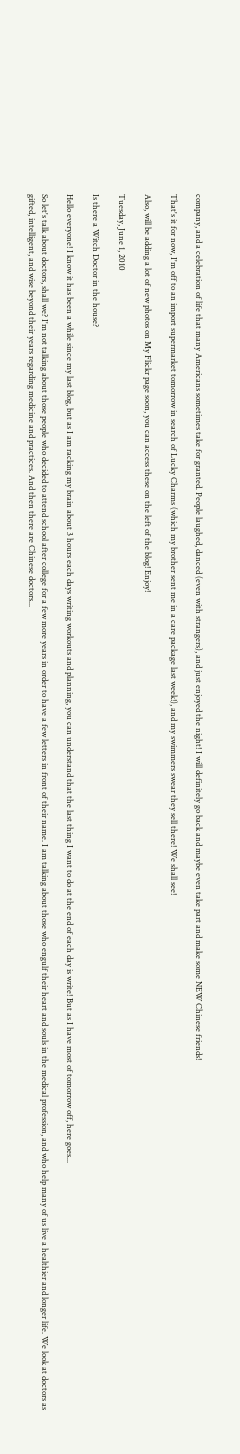company, and a celebration of life that many Americans sometimes take for granted. People laughed, danced (even with strangers), and just enjoyed the night! I will definitely go back and maybe even take part and make some NEW Chinese friends!

That's it for now, I'm off to an import supermarket tomorrow in search of Lucky Charms (which my brother sent me in a care package last week!), and my swimmers swear they sell there! We shall see!

Also, will be adding a lot of new photos on My Flickr page soon, you can access these on the left of the blog! Enjoy!

Tuesday, June 1, 2010

Is there a Witch Doctor in the house?

Hello everyone! I know it has been a while since my last blog, but as I am racking my brain about 3 hours each days writing workouts and planning, you can understand that the last thing I want to do at the end of each day is write! But as I have most of tomorrow off, here goes...

So let's talk about doctors, shall we? I'm not talking about those people who decided to attend school after college for a few more years in order to have a few letters in front of their name. I am talking about those who engulf their heart and souls in the medical profession, and who help many of us live a healthier and longer life. We look at doctors as gifted, intelligent, and wise beyond their years regarding medicine and practices. And then there are Chinese doctors...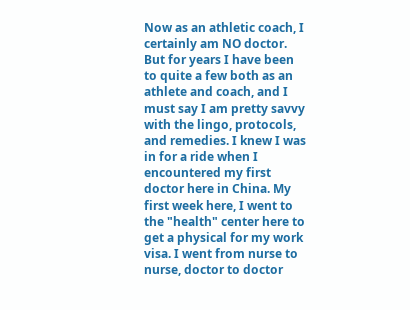Now as an athletic coach, I certainly am NO doctor. But for years I have been to quite a few both as an athlete and coach, and I must say I am pretty savvy with the lingo, protocols, and remedies. I knew I was in for a ride when I encountered my first doctor here in China. My first week here, I went to the "health" center here to get a physical for my work visa. I went from nurse to nurse, doctor to doctor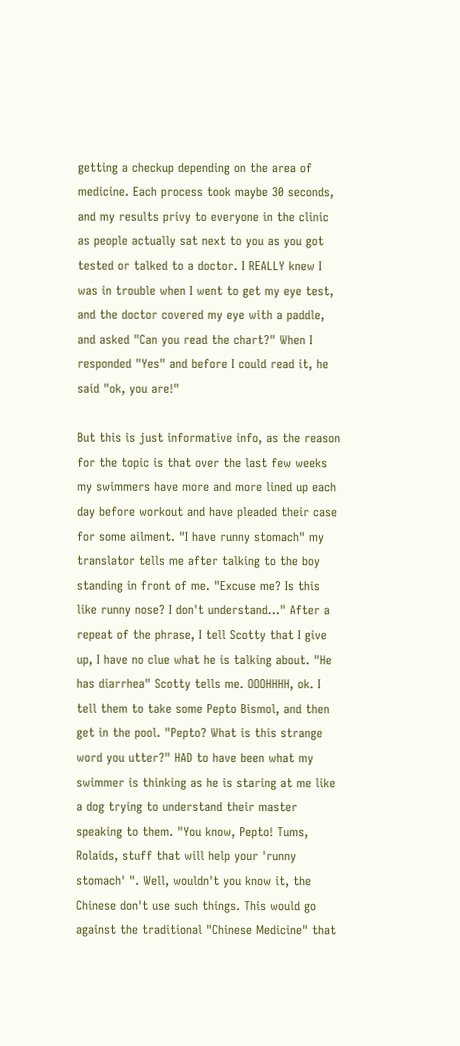getting a checkup depending on the area of medicine. Each process took maybe 30 seconds, and my results privy to everyone in the clinic as people actually sat next to you as you got tested or talked to a doctor. I REALLY knew I was in trouble when I went to get my eye test, and the doctor covered my eye with a paddle, and asked "Can you read the chart?" When I responded "Yes" and before I could read it, he said "ok, you are!"

But this is just informative info, as the reason for the topic is that over the last few weeks my swimmers have more and more lined up each day before workout and have pleaded their case for some ailment. "I have runny stomach" my translator tells me after talking to the boy standing in front of me. "Excuse me? Is this like runny nose? I don't understand..." After a repeat of the phrase, I tell Scotty that I give up, I have no clue what he is talking about. "He has diarrhea" Scotty tells me. OOOHHHH, ok. I tell them to take some Pepto Bismol, and then get in the pool. "Pepto? What is this strange word you utter?" HAD to have been what my swimmer is thinking as he is staring at me like a dog trying to understand their master speaking to them. "You know, Pepto! Tums, Rolaids, stuff that will help your 'runny stomach' ". Well, wouldn't you know it, the Chinese don't use such things. This would go against the traditional "Chinese Medicine" that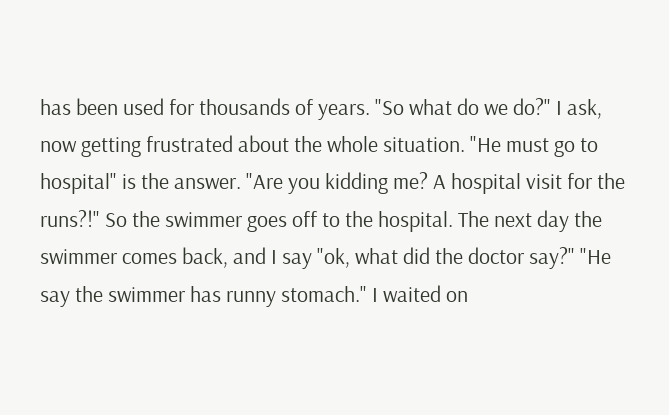has been used for thousands of years. "So what do we do?" I ask, now getting frustrated about the whole situation. "He must go to hospital" is the answer. "Are you kidding me? A hospital visit for the runs?!" So the swimmer goes off to the hospital. The next day the swimmer comes back, and I say "ok, what did the doctor say?" "He say the swimmer has runny stomach." I waited on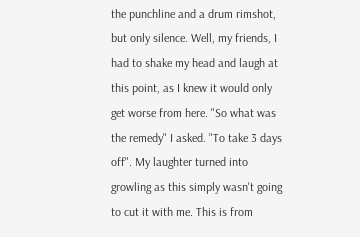the punchline and a drum rimshot, but only silence. Well, my friends, I had to shake my head and laugh at this point, as I knew it would only get worse from here. "So what was the remedy" I asked. "To take 3 days off". My laughter turned into growling as this simply wasn't going to cut it with me. This is from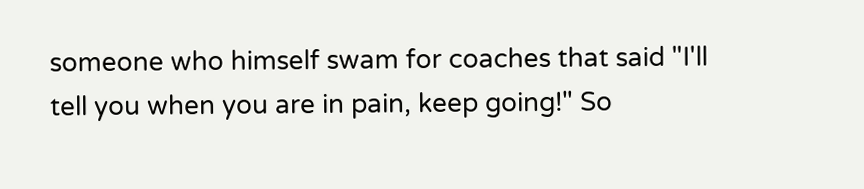someone who himself swam for coaches that said "I'll tell you when you are in pain, keep going!" So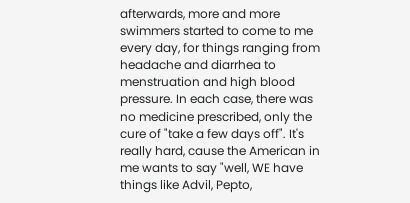afterwards, more and more swimmers started to come to me every day, for things ranging from headache and diarrhea to menstruation and high blood pressure. In each case, there was no medicine prescribed, only the cure of "take a few days off". It's really hard, cause the American in me wants to say "well, WE have things like Advil, Pepto,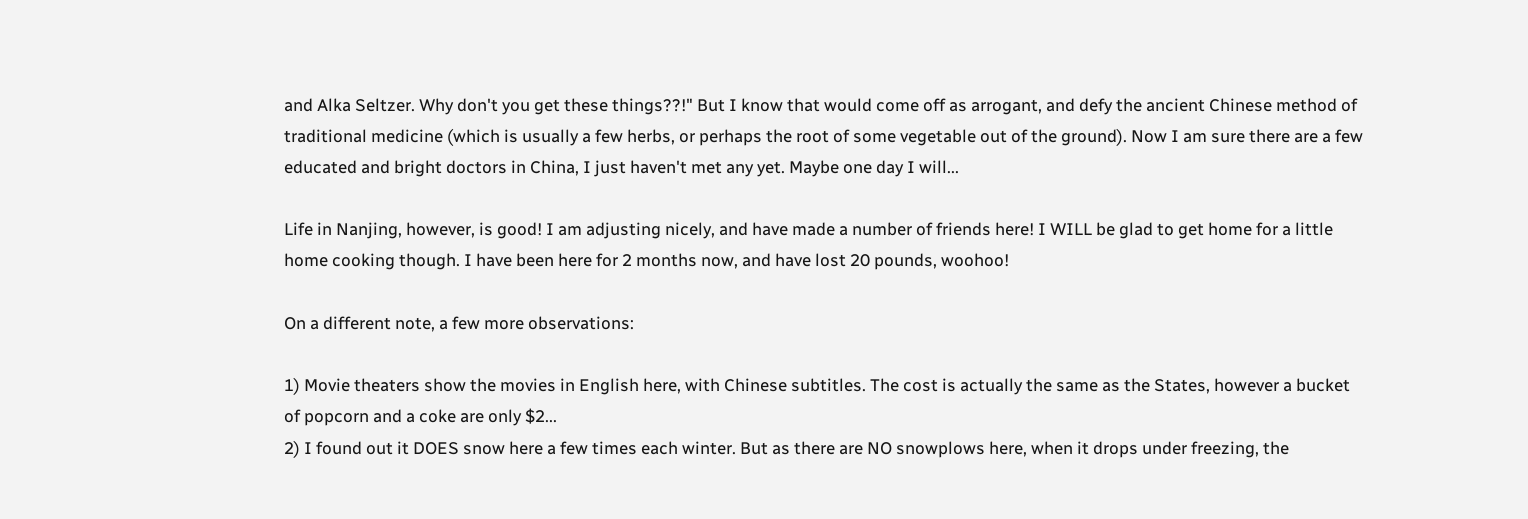and Alka Seltzer. Why don't you get these things??!" But I know that would come off as arrogant, and defy the ancient Chinese method of traditional medicine (which is usually a few herbs, or perhaps the root of some vegetable out of the ground). Now I am sure there are a few educated and bright doctors in China, I just haven't met any yet. Maybe one day I will...

Life in Nanjing, however, is good! I am adjusting nicely, and have made a number of friends here! I WILL be glad to get home for a little home cooking though. I have been here for 2 months now, and have lost 20 pounds, woohoo!

On a different note, a few more observations:

1) Movie theaters show the movies in English here, with Chinese subtitles. The cost is actually the same as the States, however a bucket of popcorn and a coke are only $2...
2) I found out it DOES snow here a few times each winter. But as there are NO snowplows here, when it drops under freezing, the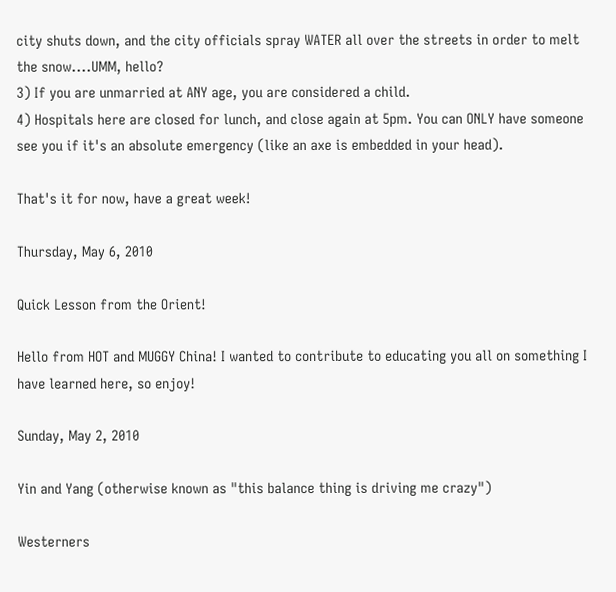city shuts down, and the city officials spray WATER all over the streets in order to melt the snow....UMM, hello?
3) If you are unmarried at ANY age, you are considered a child.
4) Hospitals here are closed for lunch, and close again at 5pm. You can ONLY have someone see you if it's an absolute emergency (like an axe is embedded in your head).

That's it for now, have a great week!

Thursday, May 6, 2010

Quick Lesson from the Orient!

Hello from HOT and MUGGY China! I wanted to contribute to educating you all on something I have learned here, so enjoy!

Sunday, May 2, 2010

Yin and Yang (otherwise known as "this balance thing is driving me crazy")

Westerners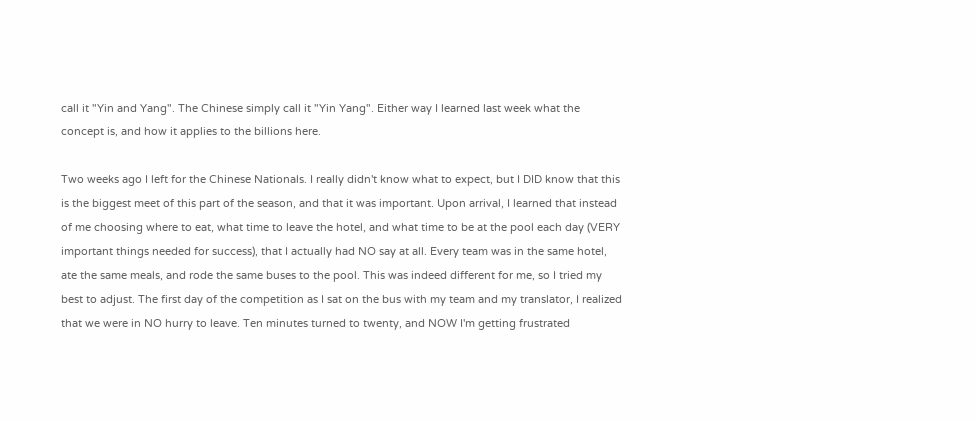call it "Yin and Yang". The Chinese simply call it "Yin Yang". Either way I learned last week what the concept is, and how it applies to the billions here.

Two weeks ago I left for the Chinese Nationals. I really didn't know what to expect, but I DID know that this is the biggest meet of this part of the season, and that it was important. Upon arrival, I learned that instead of me choosing where to eat, what time to leave the hotel, and what time to be at the pool each day (VERY important things needed for success), that I actually had NO say at all. Every team was in the same hotel, ate the same meals, and rode the same buses to the pool. This was indeed different for me, so I tried my best to adjust. The first day of the competition as I sat on the bus with my team and my translator, I realized that we were in NO hurry to leave. Ten minutes turned to twenty, and NOW I'm getting frustrated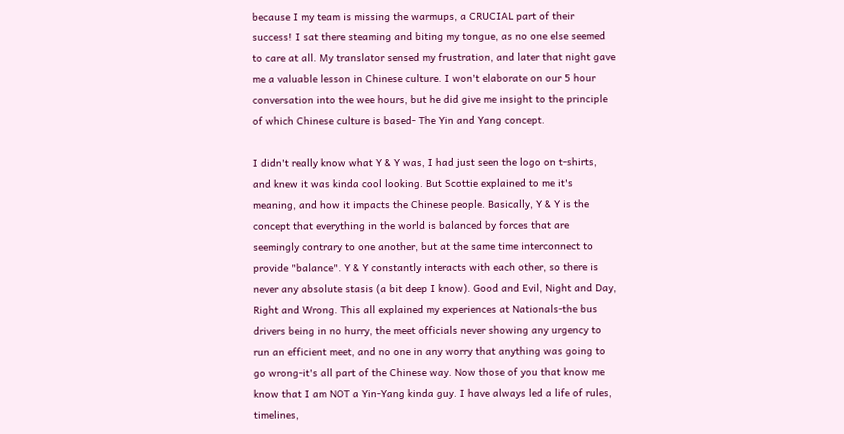because I my team is missing the warmups, a CRUCIAL part of their success! I sat there steaming and biting my tongue, as no one else seemed to care at all. My translator sensed my frustration, and later that night gave me a valuable lesson in Chinese culture. I won't elaborate on our 5 hour conversation into the wee hours, but he did give me insight to the principle of which Chinese culture is based- The Yin and Yang concept.

I didn't really know what Y & Y was, I had just seen the logo on t-shirts, and knew it was kinda cool looking. But Scottie explained to me it's meaning, and how it impacts the Chinese people. Basically, Y & Y is the concept that everything in the world is balanced by forces that are seemingly contrary to one another, but at the same time interconnect to provide "balance". Y & Y constantly interacts with each other, so there is never any absolute stasis (a bit deep I know). Good and Evil, Night and Day, Right and Wrong. This all explained my experiences at Nationals-the bus drivers being in no hurry, the meet officials never showing any urgency to run an efficient meet, and no one in any worry that anything was going to go wrong-it's all part of the Chinese way. Now those of you that know me know that I am NOT a Yin-Yang kinda guy. I have always led a life of rules, timelines,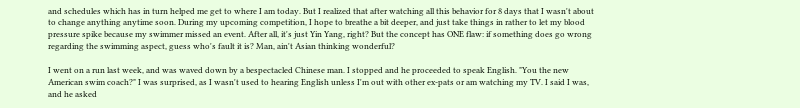and schedules which has in turn helped me get to where I am today. But I realized that after watching all this behavior for 8 days that I wasn't about to change anything anytime soon. During my upcoming competition, I hope to breathe a bit deeper, and just take things in rather to let my blood pressure spike because my swimmer missed an event. After all, it's just Yin Yang, right? But the concept has ONE flaw: if something does go wrong regarding the swimming aspect, guess who's fault it is? Man, ain't Asian thinking wonderful?

I went on a run last week, and was waved down by a bespectacled Chinese man. I stopped and he proceeded to speak English. "You the new American swim coach?" I was surprised, as I wasn't used to hearing English unless I'm out with other ex-pats or am watching my TV. I said I was, and he asked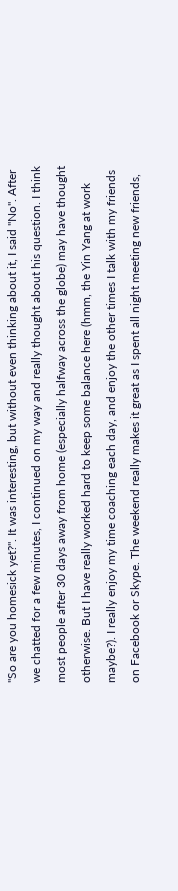"So are you homesick yet?". It was interesting, but without even thinking about it, I said "No". After we chatted for a few minutes, I continued on my way and really thought about his question. I think most people after 30 days away from home (especially halfway across the globe) may have thought otherwise. But I have really worked hard to keep some balance here (hmm, the Yin Yang at work maybe?). I really enjoy my time coaching each day, and enjoy the other times I talk with my friends on Facebook or Skype. The weekend really makes it great as I spent all night meeting new friends,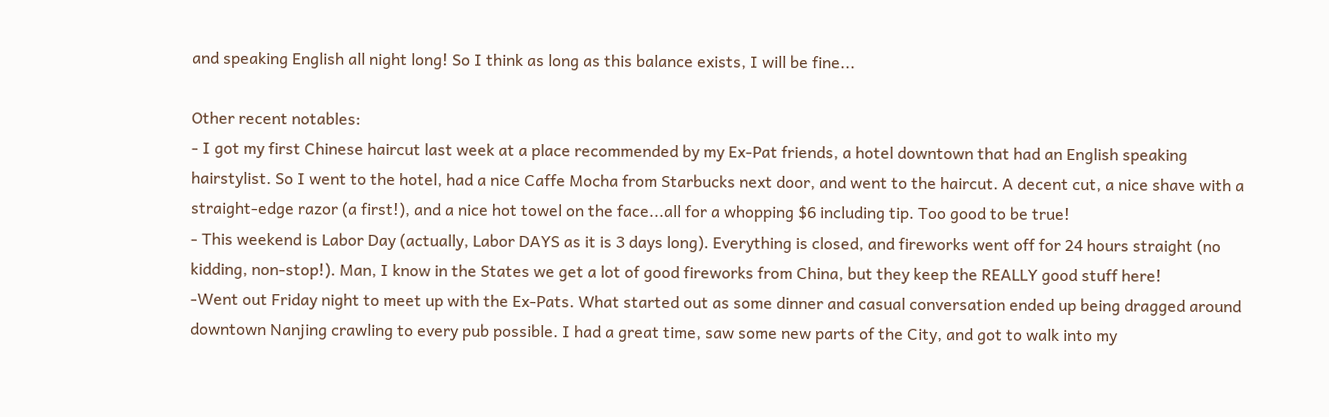and speaking English all night long! So I think as long as this balance exists, I will be fine...

Other recent notables:
- I got my first Chinese haircut last week at a place recommended by my Ex-Pat friends, a hotel downtown that had an English speaking hairstylist. So I went to the hotel, had a nice Caffe Mocha from Starbucks next door, and went to the haircut. A decent cut, a nice shave with a straight-edge razor (a first!), and a nice hot towel on the face...all for a whopping $6 including tip. Too good to be true!
- This weekend is Labor Day (actually, Labor DAYS as it is 3 days long). Everything is closed, and fireworks went off for 24 hours straight (no kidding, non-stop!). Man, I know in the States we get a lot of good fireworks from China, but they keep the REALLY good stuff here!
-Went out Friday night to meet up with the Ex-Pats. What started out as some dinner and casual conversation ended up being dragged around downtown Nanjing crawling to every pub possible. I had a great time, saw some new parts of the City, and got to walk into my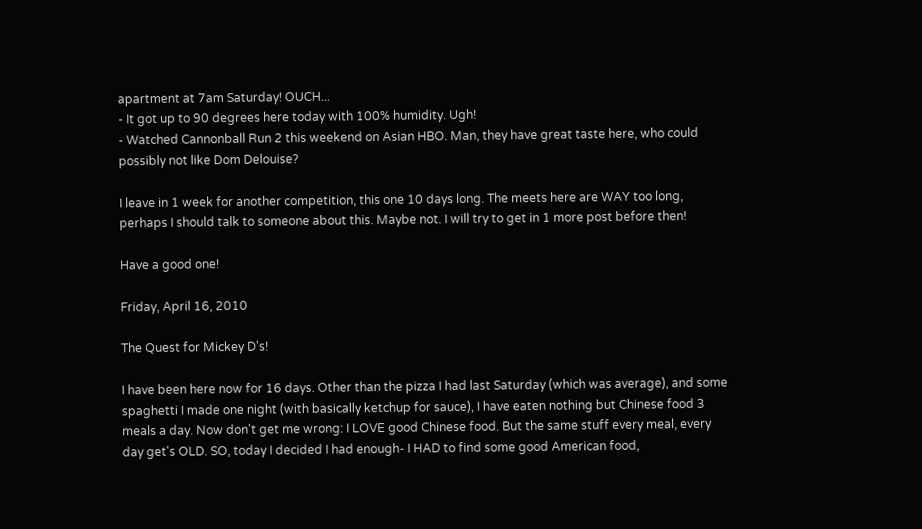apartment at 7am Saturday! OUCH...
- It got up to 90 degrees here today with 100% humidity. Ugh!
- Watched Cannonball Run 2 this weekend on Asian HBO. Man, they have great taste here, who could possibly not like Dom Delouise?

I leave in 1 week for another competition, this one 10 days long. The meets here are WAY too long, perhaps I should talk to someone about this. Maybe not. I will try to get in 1 more post before then!

Have a good one!

Friday, April 16, 2010

The Quest for Mickey D's!

I have been here now for 16 days. Other than the pizza I had last Saturday (which was average), and some spaghetti I made one night (with basically ketchup for sauce), I have eaten nothing but Chinese food 3 meals a day. Now don't get me wrong: I LOVE good Chinese food. But the same stuff every meal, every day get's OLD. SO, today I decided I had enough- I HAD to find some good American food,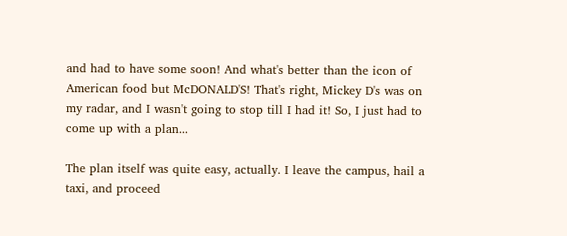and had to have some soon! And what's better than the icon of American food but McDONALD'S! That's right, Mickey D's was on my radar, and I wasn't going to stop till I had it! So, I just had to come up with a plan...

The plan itself was quite easy, actually. I leave the campus, hail a taxi, and proceed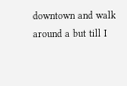downtown and walk around a but till I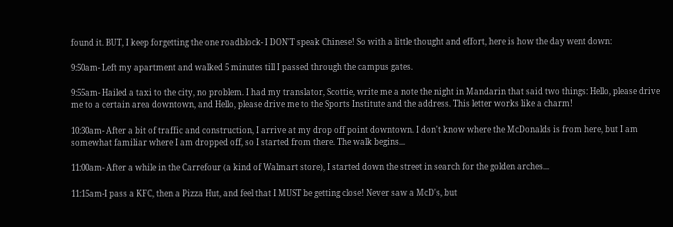found it. BUT, I keep forgetting the one roadblock- I DON'T speak Chinese! So with a little thought and effort, here is how the day went down:

9:50am- Left my apartment and walked 5 minutes till I passed through the campus gates.

9:55am- Hailed a taxi to the city, no problem. I had my translator, Scottie, write me a note the night in Mandarin that said two things: Hello, please drive me to a certain area downtown, and Hello, please drive me to the Sports Institute and the address. This letter works like a charm!

10:30am- After a bit of traffic and construction, I arrive at my drop off point downtown. I don't know where the McDonalds is from here, but I am somewhat familiar where I am dropped off, so I started from there. The walk begins...

11:00am- After a while in the Carrefour (a kind of Walmart store), I started down the street in search for the golden arches...

11:15am-I pass a KFC, then a Pizza Hut, and feel that I MUST be getting close! Never saw a McD's, but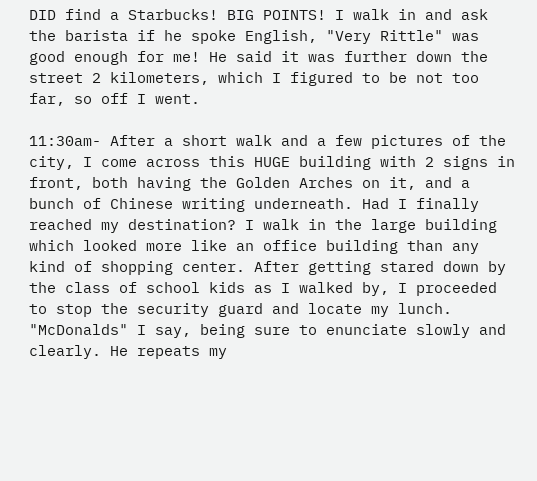DID find a Starbucks! BIG POINTS! I walk in and ask the barista if he spoke English, "Very Rittle" was good enough for me! He said it was further down the street 2 kilometers, which I figured to be not too far, so off I went.

11:30am- After a short walk and a few pictures of the city, I come across this HUGE building with 2 signs in front, both having the Golden Arches on it, and a bunch of Chinese writing underneath. Had I finally reached my destination? I walk in the large building which looked more like an office building than any kind of shopping center. After getting stared down by the class of school kids as I walked by, I proceeded to stop the security guard and locate my lunch. "McDonalds" I say, being sure to enunciate slowly and clearly. He repeats my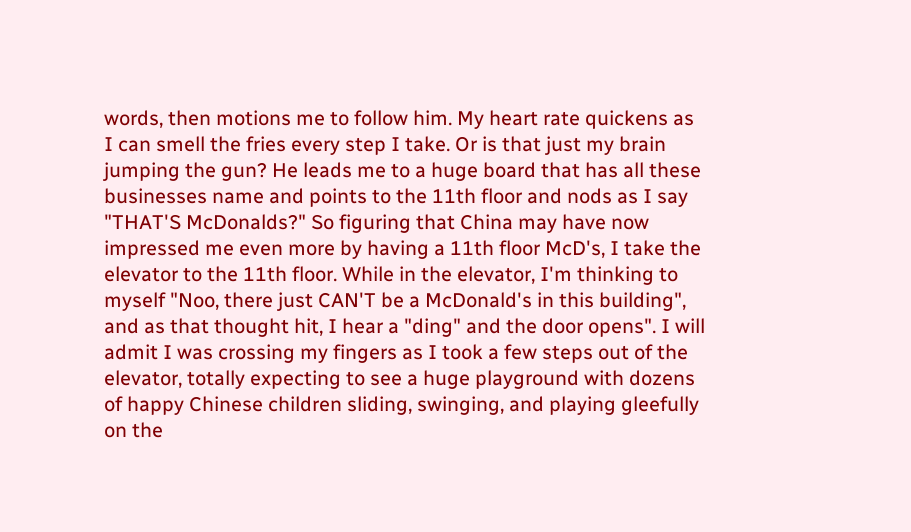words, then motions me to follow him. My heart rate quickens as I can smell the fries every step I take. Or is that just my brain jumping the gun? He leads me to a huge board that has all these businesses name and points to the 11th floor and nods as I say "THAT'S McDonalds?" So figuring that China may have now impressed me even more by having a 11th floor McD's, I take the elevator to the 11th floor. While in the elevator, I'm thinking to myself "Noo, there just CAN'T be a McDonald's in this building", and as that thought hit, I hear a "ding" and the door opens". I will admit I was crossing my fingers as I took a few steps out of the elevator, totally expecting to see a huge playground with dozens of happy Chinese children sliding, swinging, and playing gleefully on the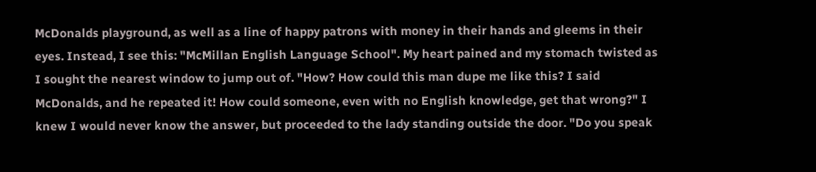McDonalds playground, as well as a line of happy patrons with money in their hands and gleems in their eyes. Instead, I see this: "McMillan English Language School". My heart pained and my stomach twisted as I sought the nearest window to jump out of. "How? How could this man dupe me like this? I said McDonalds, and he repeated it! How could someone, even with no English knowledge, get that wrong?" I knew I would never know the answer, but proceeded to the lady standing outside the door. "Do you speak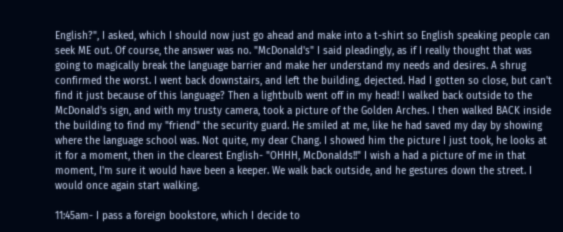English?", I asked, which I should now just go ahead and make into a t-shirt so English speaking people can seek ME out. Of course, the answer was no. "McDonald's" I said pleadingly, as if I really thought that was going to magically break the language barrier and make her understand my needs and desires. A shrug confirmed the worst. I went back downstairs, and left the building, dejected. Had I gotten so close, but can't find it just because of this language? Then a lightbulb went off in my head! I walked back outside to the McDonald's sign, and with my trusty camera, took a picture of the Golden Arches. I then walked BACK inside the building to find my "friend" the security guard. He smiled at me, like he had saved my day by showing where the language school was. Not quite, my dear Chang. I showed him the picture I just took, he looks at it for a moment, then in the clearest English- "OHHH, McDonalds!!" I wish a had a picture of me in that moment, I'm sure it would have been a keeper. We walk back outside, and he gestures down the street. I would once again start walking.

11:45am- I pass a foreign bookstore, which I decide to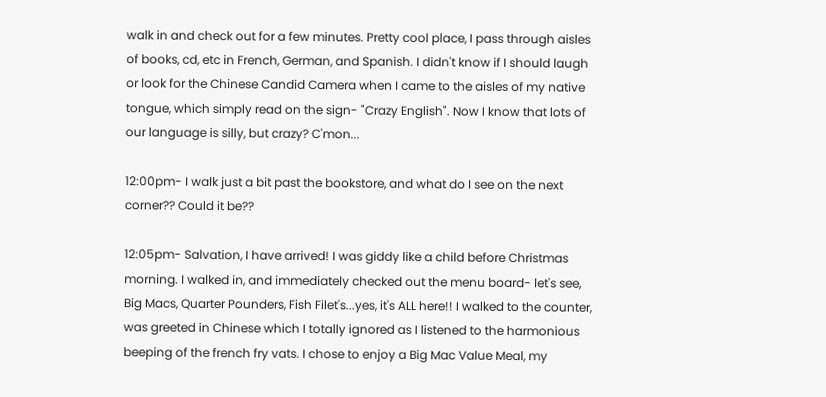walk in and check out for a few minutes. Pretty cool place, I pass through aisles of books, cd, etc in French, German, and Spanish. I didn't know if I should laugh or look for the Chinese Candid Camera when I came to the aisles of my native tongue, which simply read on the sign- "Crazy English". Now I know that lots of our language is silly, but crazy? C'mon...

12:00pm- I walk just a bit past the bookstore, and what do I see on the next corner?? Could it be??

12:05pm- Salvation, I have arrived! I was giddy like a child before Christmas morning. I walked in, and immediately checked out the menu board- let's see, Big Macs, Quarter Pounders, Fish Filet's...yes, it's ALL here!! I walked to the counter, was greeted in Chinese which I totally ignored as I listened to the harmonious beeping of the french fry vats. I chose to enjoy a Big Mac Value Meal, my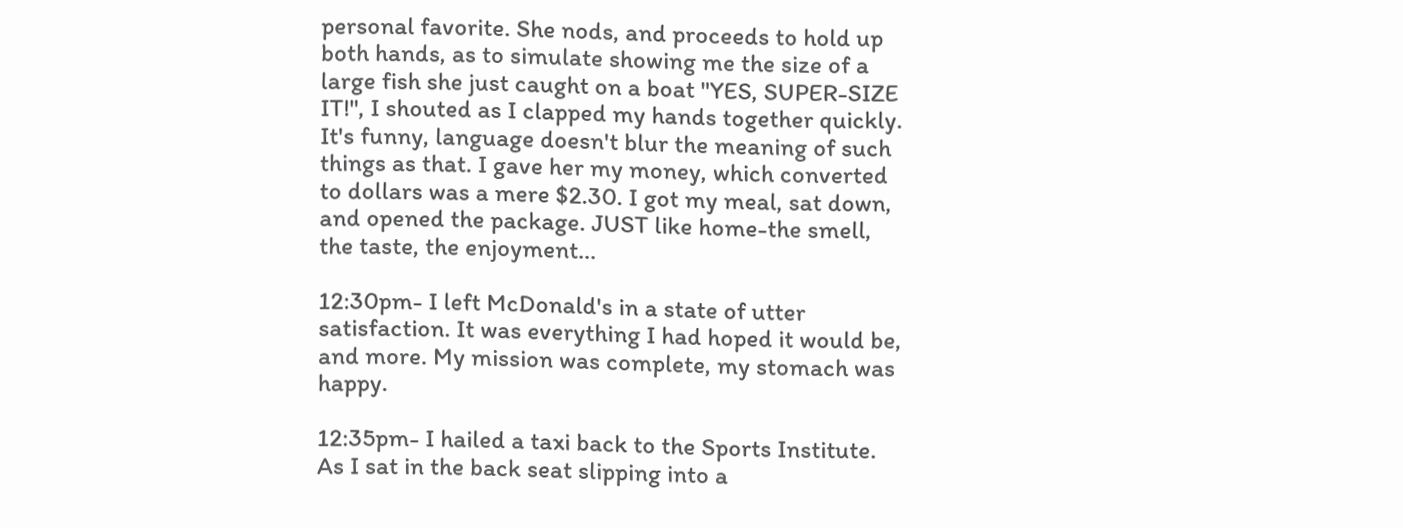personal favorite. She nods, and proceeds to hold up both hands, as to simulate showing me the size of a large fish she just caught on a boat "YES, SUPER-SIZE IT!", I shouted as I clapped my hands together quickly. It's funny, language doesn't blur the meaning of such things as that. I gave her my money, which converted to dollars was a mere $2.30. I got my meal, sat down, and opened the package. JUST like home-the smell, the taste, the enjoyment...

12:30pm- I left McDonald's in a state of utter satisfaction. It was everything I had hoped it would be, and more. My mission was complete, my stomach was happy.

12:35pm- I hailed a taxi back to the Sports Institute. As I sat in the back seat slipping into a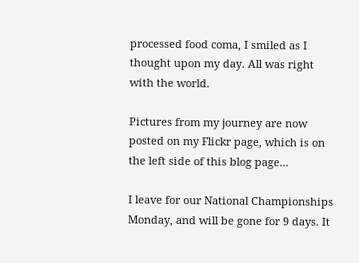processed food coma, I smiled as I thought upon my day. All was right with the world.

Pictures from my journey are now posted on my Flickr page, which is on the left side of this blog page...

I leave for our National Championships Monday, and will be gone for 9 days. It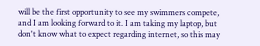will be the first opportunity to see my swimmers compete, and I am looking forward to it. I am taking my laptop, but don't know what to expect regarding internet, so this may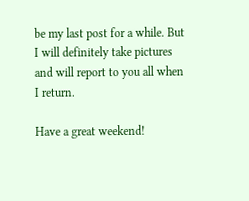be my last post for a while. But I will definitely take pictures and will report to you all when I return.

Have a great weekend!